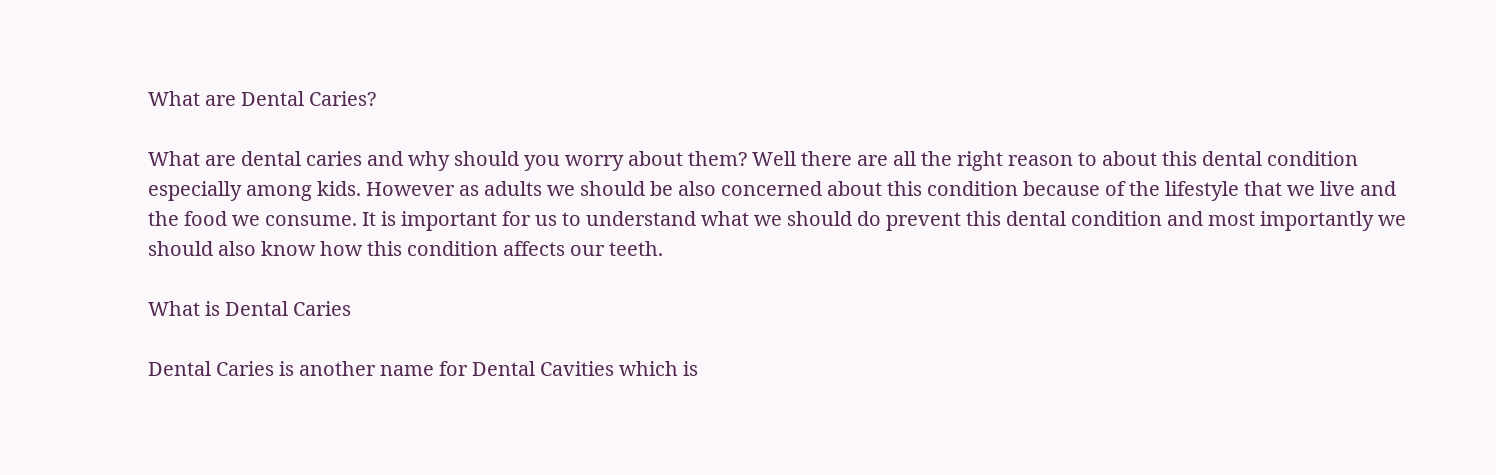What are Dental Caries?

What are dental caries and why should you worry about them? Well there are all the right reason to about this dental condition especially among kids. However as adults we should be also concerned about this condition because of the lifestyle that we live and the food we consume. It is important for us to understand what we should do prevent this dental condition and most importantly we should also know how this condition affects our teeth.

What is Dental Caries

Dental Caries is another name for Dental Cavities which is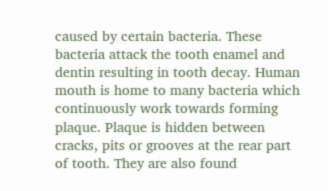caused by certain bacteria. These bacteria attack the tooth enamel and dentin resulting in tooth decay. Human mouth is home to many bacteria which continuously work towards forming plaque. Plaque is hidden between cracks, pits or grooves at the rear part of tooth. They are also found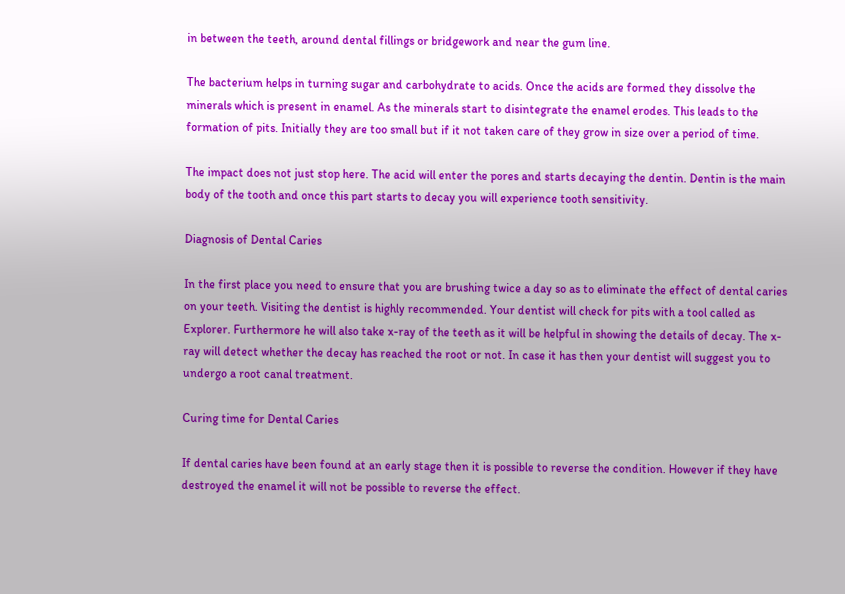in between the teeth, around dental fillings or bridgework and near the gum line.

The bacterium helps in turning sugar and carbohydrate to acids. Once the acids are formed they dissolve the minerals which is present in enamel. As the minerals start to disintegrate the enamel erodes. This leads to the formation of pits. Initially they are too small but if it not taken care of they grow in size over a period of time.

The impact does not just stop here. The acid will enter the pores and starts decaying the dentin. Dentin is the main body of the tooth and once this part starts to decay you will experience tooth sensitivity.

Diagnosis of Dental Caries

In the first place you need to ensure that you are brushing twice a day so as to eliminate the effect of dental caries on your teeth. Visiting the dentist is highly recommended. Your dentist will check for pits with a tool called as Explorer. Furthermore he will also take x-ray of the teeth as it will be helpful in showing the details of decay. The x-ray will detect whether the decay has reached the root or not. In case it has then your dentist will suggest you to undergo a root canal treatment.

Curing time for Dental Caries

If dental caries have been found at an early stage then it is possible to reverse the condition. However if they have destroyed the enamel it will not be possible to reverse the effect.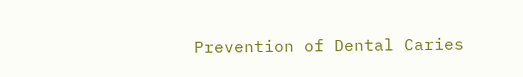Prevention of Dental Caries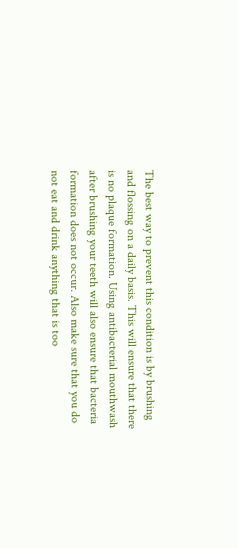The best way to prevent this condition is by brushing and flossing on a daily basis. This will ensure that there is no plaque formation. Using antibacterial mouthwash after brushing your teeth will also ensure that bacteria formation does not occur. Also make sure that you do not eat and drink anything that is too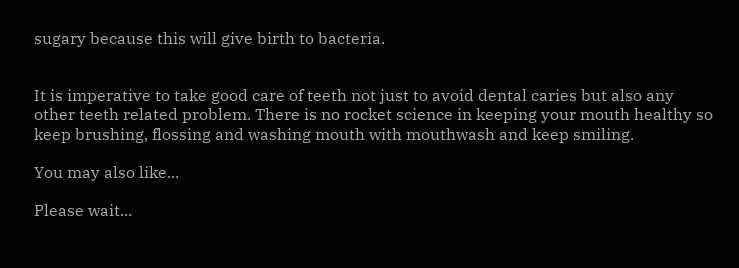sugary because this will give birth to bacteria.


It is imperative to take good care of teeth not just to avoid dental caries but also any other teeth related problem. There is no rocket science in keeping your mouth healthy so keep brushing, flossing and washing mouth with mouthwash and keep smiling.

You may also like...

Please wait...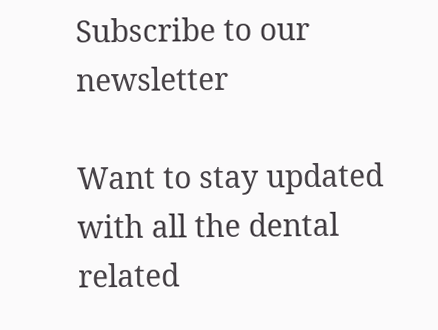Subscribe to our newsletter

Want to stay updated with all the dental related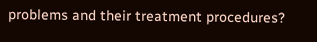problems and their treatment procedures?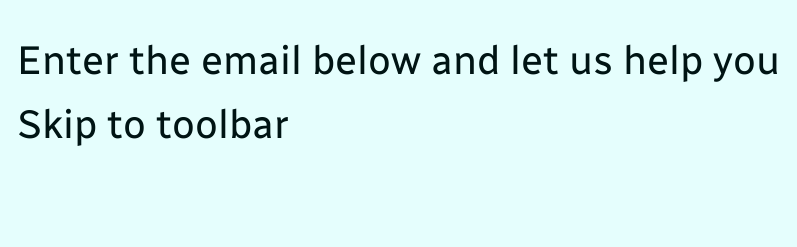Enter the email below and let us help you
Skip to toolbar